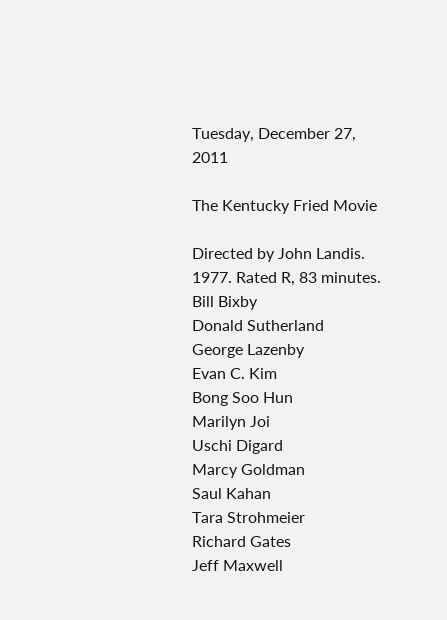Tuesday, December 27, 2011

The Kentucky Fried Movie

Directed by John Landis.
1977. Rated R, 83 minutes.
Bill Bixby
Donald Sutherland
George Lazenby
Evan C. Kim
Bong Soo Hun
Marilyn Joi
Uschi Digard
Marcy Goldman
Saul Kahan
Tara Strohmeier
Richard Gates
Jeff Maxwell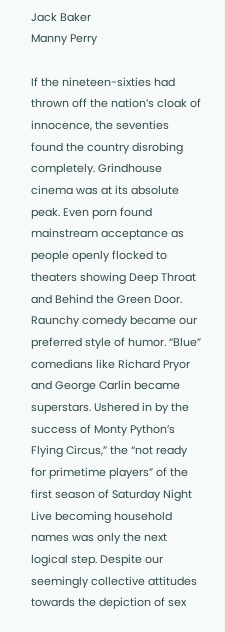Jack Baker
Manny Perry

If the nineteen-sixties had thrown off the nation’s cloak of innocence, the seventies found the country disrobing completely. Grindhouse cinema was at its absolute peak. Even porn found mainstream acceptance as people openly flocked to theaters showing Deep Throat and Behind the Green Door. Raunchy comedy became our preferred style of humor. “Blue” comedians like Richard Pryor and George Carlin became superstars. Ushered in by the success of Monty Python’s Flying Circus,” the “not ready for primetime players” of the first season of Saturday Night Live becoming household names was only the next logical step. Despite our seemingly collective attitudes towards the depiction of sex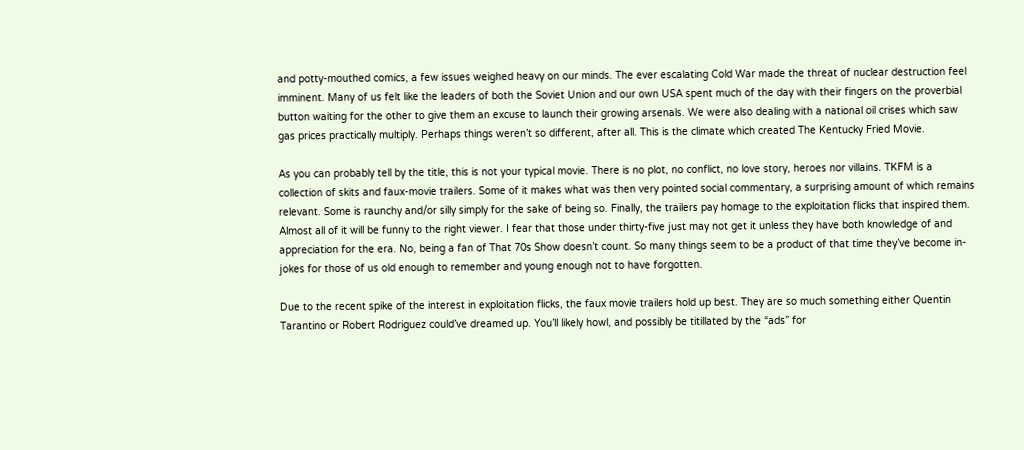and potty-mouthed comics, a few issues weighed heavy on our minds. The ever escalating Cold War made the threat of nuclear destruction feel imminent. Many of us felt like the leaders of both the Soviet Union and our own USA spent much of the day with their fingers on the proverbial button waiting for the other to give them an excuse to launch their growing arsenals. We were also dealing with a national oil crises which saw gas prices practically multiply. Perhaps things weren’t so different, after all. This is the climate which created The Kentucky Fried Movie.

As you can probably tell by the title, this is not your typical movie. There is no plot, no conflict, no love story, heroes nor villains. TKFM is a collection of skits and faux-movie trailers. Some of it makes what was then very pointed social commentary, a surprising amount of which remains relevant. Some is raunchy and/or silly simply for the sake of being so. Finally, the trailers pay homage to the exploitation flicks that inspired them. Almost all of it will be funny to the right viewer. I fear that those under thirty-five just may not get it unless they have both knowledge of and appreciation for the era. No, being a fan of That 70s Show doesn’t count. So many things seem to be a product of that time they’ve become in-jokes for those of us old enough to remember and young enough not to have forgotten.

Due to the recent spike of the interest in exploitation flicks, the faux movie trailers hold up best. They are so much something either Quentin Tarantino or Robert Rodriguez could’ve dreamed up. You’ll likely howl, and possibly be titillated by the “ads” for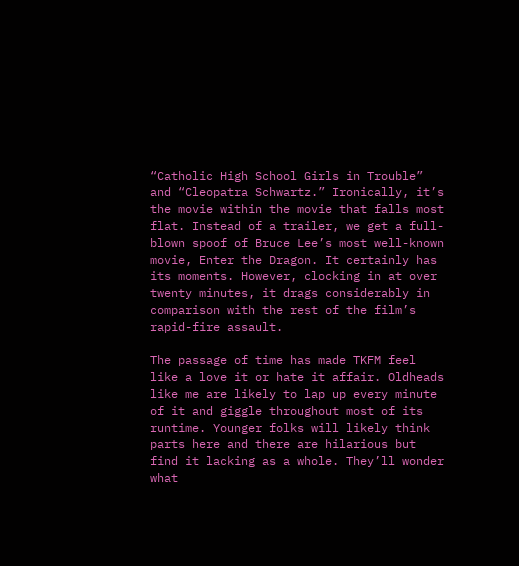“Catholic High School Girls in Trouble” and “Cleopatra Schwartz.” Ironically, it’s the movie within the movie that falls most flat. Instead of a trailer, we get a full-blown spoof of Bruce Lee’s most well-known movie, Enter the Dragon. It certainly has its moments. However, clocking in at over twenty minutes, it drags considerably in comparison with the rest of the film’s rapid-fire assault.

The passage of time has made TKFM feel like a love it or hate it affair. Oldheads like me are likely to lap up every minute of it and giggle throughout most of its runtime. Younger folks will likely think parts here and there are hilarious but find it lacking as a whole. They’ll wonder what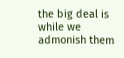the big deal is while we admonish them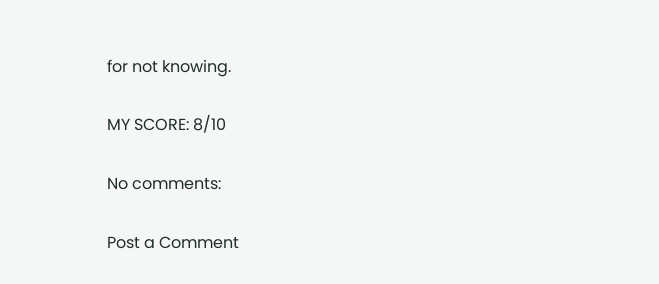for not knowing.

MY SCORE: 8/10

No comments:

Post a Comment